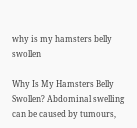why is my hamsters belly swollen

Why Is My Hamsters Belly Swollen? Abdominal swelling can be caused by tumours,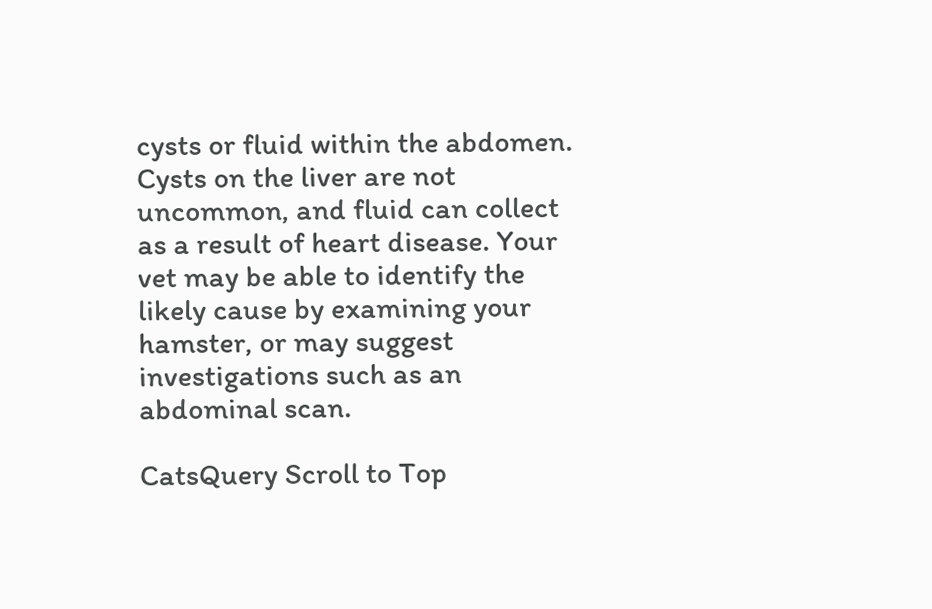cysts or fluid within the abdomen. Cysts on the liver are not uncommon, and fluid can collect as a result of heart disease. Your vet may be able to identify the likely cause by examining your hamster, or may suggest investigations such as an abdominal scan.

CatsQuery Scroll to Top